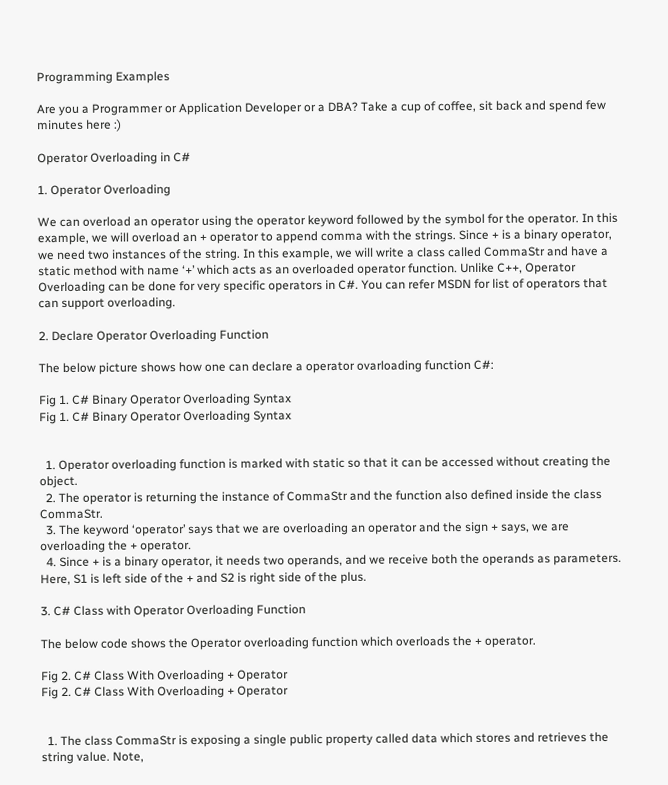Programming Examples

Are you a Programmer or Application Developer or a DBA? Take a cup of coffee, sit back and spend few minutes here :)

Operator Overloading in C#

1. Operator Overloading

We can overload an operator using the operator keyword followed by the symbol for the operator. In this example, we will overload an + operator to append comma with the strings. Since + is a binary operator, we need two instances of the string. In this example, we will write a class called CommaStr and have a static method with name ‘+’ which acts as an overloaded operator function. Unlike C++, Operator Overloading can be done for very specific operators in C#. You can refer MSDN for list of operators that can support overloading.

2. Declare Operator Overloading Function

The below picture shows how one can declare a operator ovarloading function C#:

Fig 1. C# Binary Operator Overloading Syntax
Fig 1. C# Binary Operator Overloading Syntax


  1. Operator overloading function is marked with static so that it can be accessed without creating the object.
  2. The operator is returning the instance of CommaStr and the function also defined inside the class CommaStr.
  3. The keyword ‘operator’ says that we are overloading an operator and the sign + says, we are overloading the + operator.
  4. Since + is a binary operator, it needs two operands, and we receive both the operands as parameters. Here, S1 is left side of the + and S2 is right side of the plus.

3. C# Class with Operator Overloading Function

The below code shows the Operator overloading function which overloads the + operator.

Fig 2. C# Class With Overloading + Operator
Fig 2. C# Class With Overloading + Operator


  1. The class CommaStr is exposing a single public property called data which stores and retrieves the string value. Note,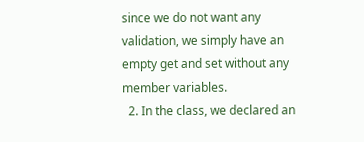since we do not want any validation, we simply have an empty get and set without any member variables.
  2. In the class, we declared an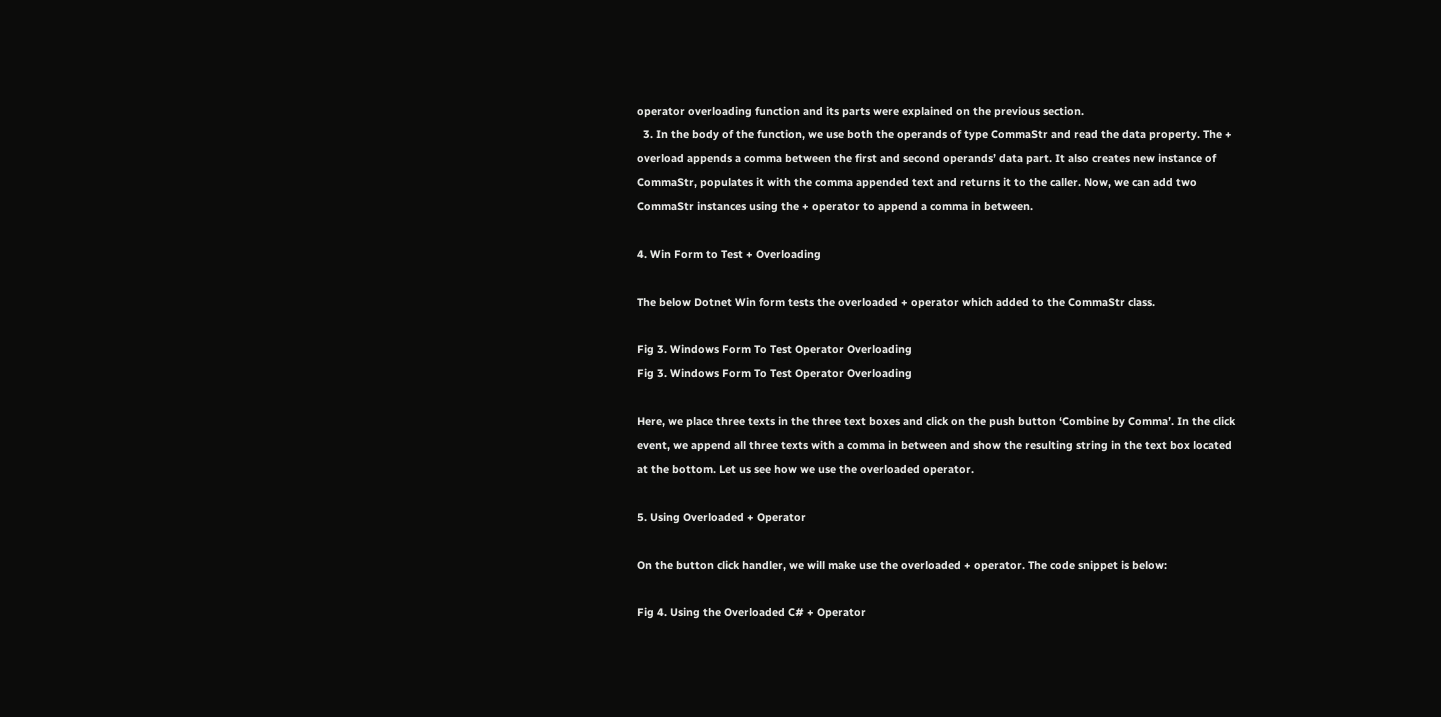operator overloading function and its parts were explained on the previous section.
  3. In the body of the function, we use both the operands of type CommaStr and read the data property. The + overload appends a comma between the first and second operands’ data part. It also creates new instance of CommaStr, populates it with the comma appended text and returns it to the caller. Now, we can add two CommaStr instances using the + operator to append a comma in between.

4. Win Form to Test + Overloading

The below Dotnet Win form tests the overloaded + operator which added to the CommaStr class.

Fig 3. Windows Form To Test Operator Overloading
Fig 3. Windows Form To Test Operator Overloading

Here, we place three texts in the three text boxes and click on the push button ‘Combine by Comma’. In the click event, we append all three texts with a comma in between and show the resulting string in the text box located at the bottom. Let us see how we use the overloaded operator.

5. Using Overloaded + Operator

On the button click handler, we will make use the overloaded + operator. The code snippet is below:

Fig 4. Using the Overloaded C# + Operator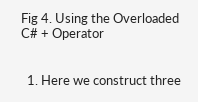Fig 4. Using the Overloaded C# + Operator


  1. Here we construct three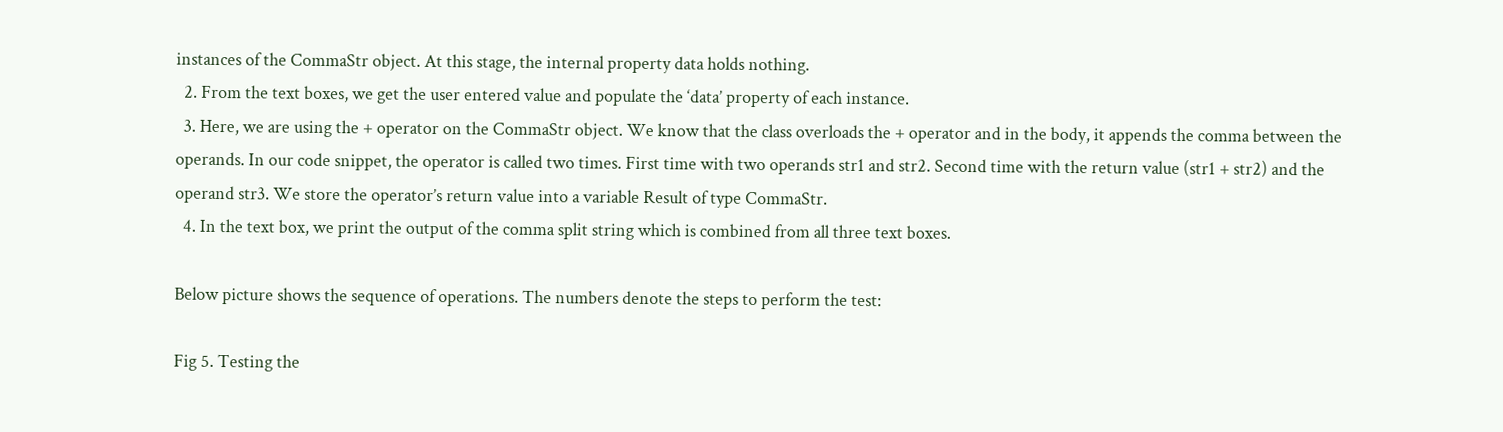instances of the CommaStr object. At this stage, the internal property data holds nothing.
  2. From the text boxes, we get the user entered value and populate the ‘data’ property of each instance.
  3. Here, we are using the + operator on the CommaStr object. We know that the class overloads the + operator and in the body, it appends the comma between the operands. In our code snippet, the operator is called two times. First time with two operands str1 and str2. Second time with the return value (str1 + str2) and the operand str3. We store the operator’s return value into a variable Result of type CommaStr.
  4. In the text box, we print the output of the comma split string which is combined from all three text boxes.

Below picture shows the sequence of operations. The numbers denote the steps to perform the test:

Fig 5. Testing the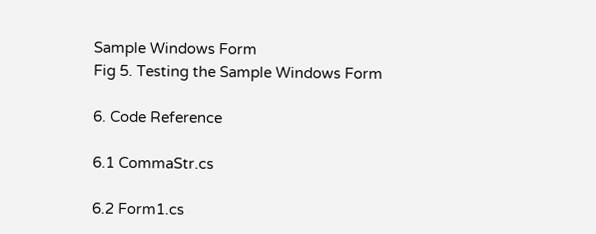Sample Windows Form
Fig 5. Testing the Sample Windows Form

6. Code Reference

6.1 CommaStr.cs

6.2 Form1.cs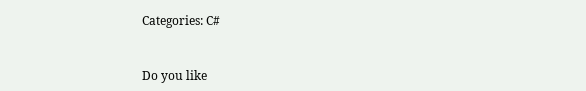Categories: C#


Do you like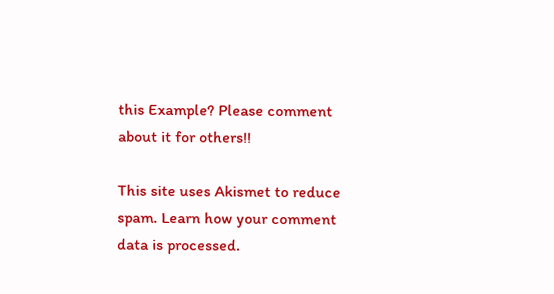this Example? Please comment about it for others!!

This site uses Akismet to reduce spam. Learn how your comment data is processed.